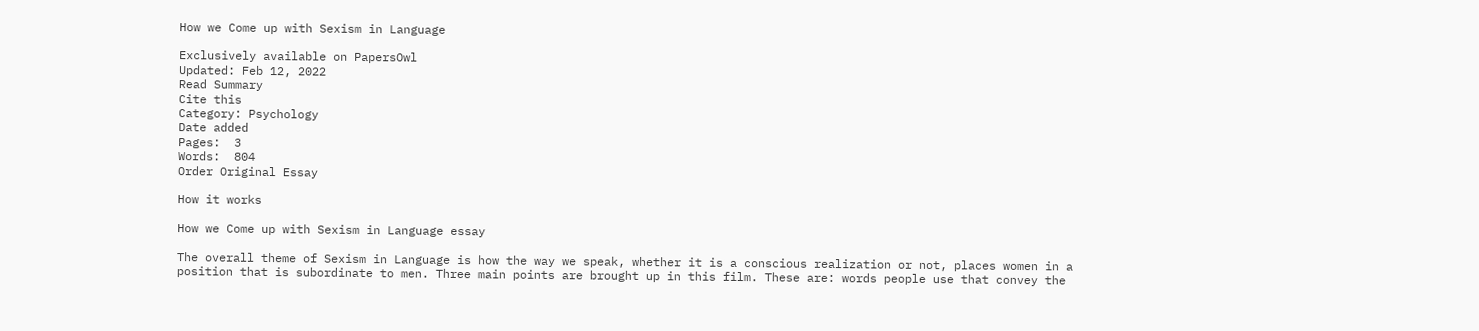How we Come up with Sexism in Language

Exclusively available on PapersOwl
Updated: Feb 12, 2022
Read Summary
Cite this
Category: Psychology
Date added
Pages:  3
Words:  804
Order Original Essay

How it works

How we Come up with Sexism in Language essay

The overall theme of Sexism in Language is how the way we speak, whether it is a conscious realization or not, places women in a position that is subordinate to men. Three main points are brought up in this film. These are: words people use that convey the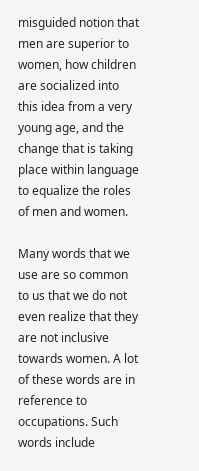misguided notion that men are superior to women, how children are socialized into this idea from a very young age, and the change that is taking place within language to equalize the roles of men and women.

Many words that we use are so common to us that we do not even realize that they are not inclusive towards women. A lot of these words are in reference to occupations. Such words include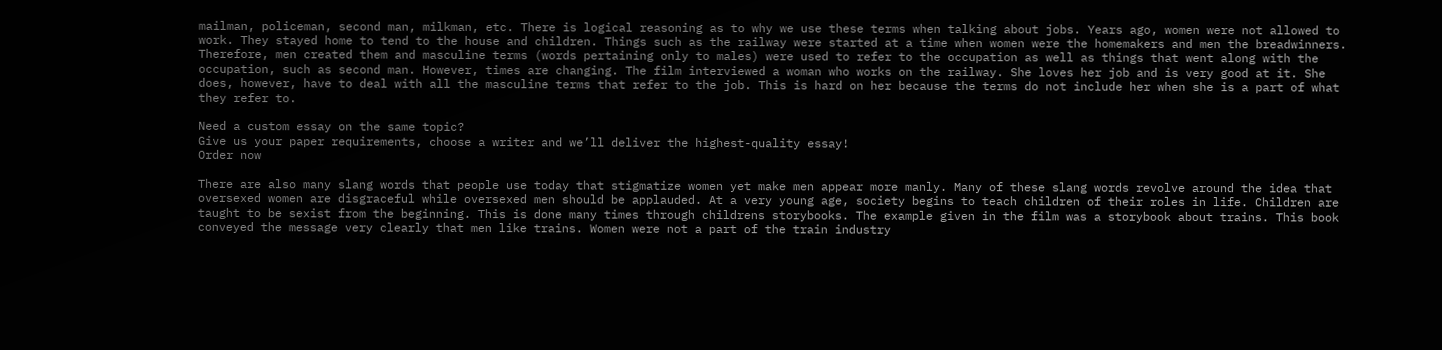mailman, policeman, second man, milkman, etc. There is logical reasoning as to why we use these terms when talking about jobs. Years ago, women were not allowed to work. They stayed home to tend to the house and children. Things such as the railway were started at a time when women were the homemakers and men the breadwinners. Therefore, men created them and masculine terms (words pertaining only to males) were used to refer to the occupation as well as things that went along with the occupation, such as second man. However, times are changing. The film interviewed a woman who works on the railway. She loves her job and is very good at it. She does, however, have to deal with all the masculine terms that refer to the job. This is hard on her because the terms do not include her when she is a part of what they refer to.

Need a custom essay on the same topic?
Give us your paper requirements, choose a writer and we’ll deliver the highest-quality essay!
Order now

There are also many slang words that people use today that stigmatize women yet make men appear more manly. Many of these slang words revolve around the idea that oversexed women are disgraceful while oversexed men should be applauded. At a very young age, society begins to teach children of their roles in life. Children are taught to be sexist from the beginning. This is done many times through childrens storybooks. The example given in the film was a storybook about trains. This book conveyed the message very clearly that men like trains. Women were not a part of the train industry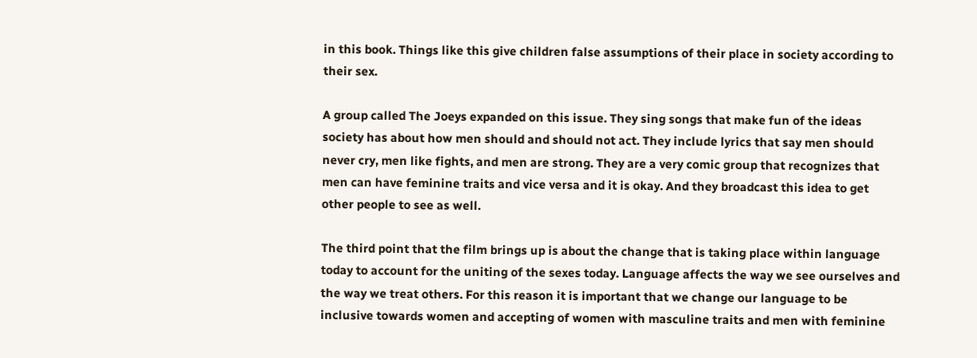in this book. Things like this give children false assumptions of their place in society according to their sex.

A group called The Joeys expanded on this issue. They sing songs that make fun of the ideas society has about how men should and should not act. They include lyrics that say men should never cry, men like fights, and men are strong. They are a very comic group that recognizes that men can have feminine traits and vice versa and it is okay. And they broadcast this idea to get other people to see as well.

The third point that the film brings up is about the change that is taking place within language today to account for the uniting of the sexes today. Language affects the way we see ourselves and the way we treat others. For this reason it is important that we change our language to be inclusive towards women and accepting of women with masculine traits and men with feminine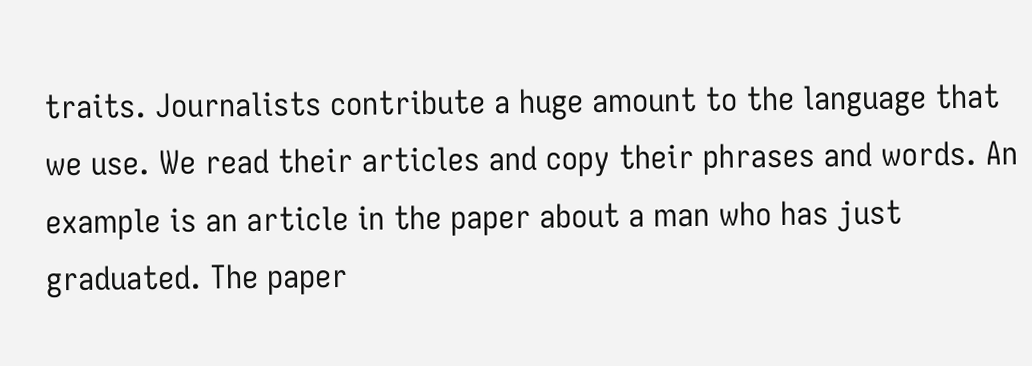traits. Journalists contribute a huge amount to the language that we use. We read their articles and copy their phrases and words. An example is an article in the paper about a man who has just graduated. The paper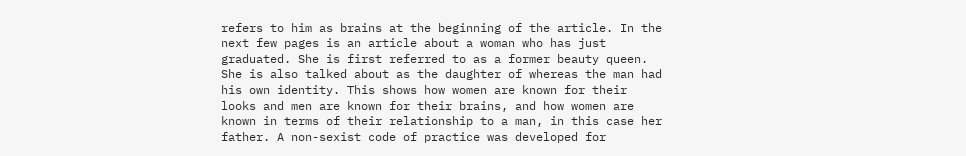refers to him as brains at the beginning of the article. In the next few pages is an article about a woman who has just graduated. She is first referred to as a former beauty queen. She is also talked about as the daughter of whereas the man had his own identity. This shows how women are known for their looks and men are known for their brains, and how women are known in terms of their relationship to a man, in this case her father. A non-sexist code of practice was developed for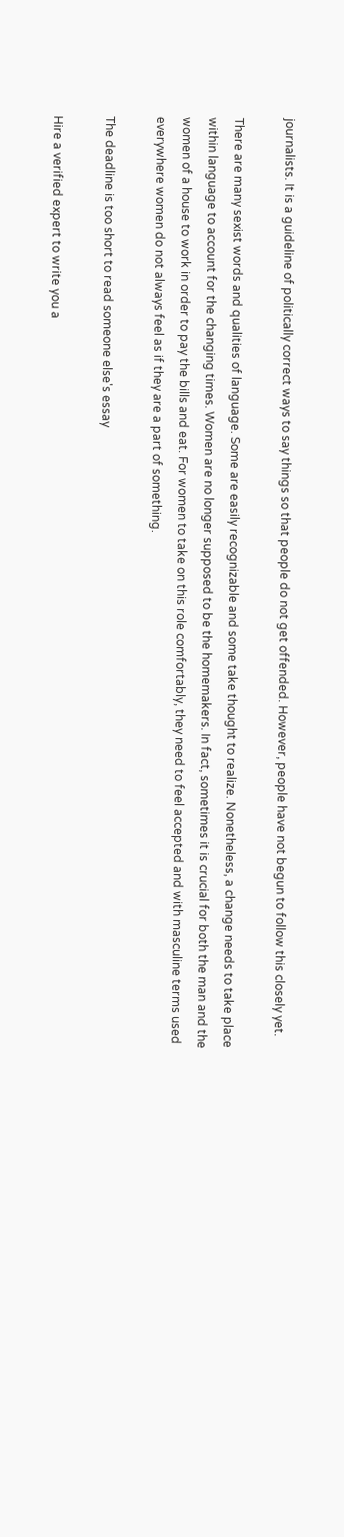journalists. It is a guideline of politically correct ways to say things so that people do not get offended. However, people have not begun to follow this closely yet.

There are many sexist words and qualities of language. Some are easily recognizable and some take thought to realize. Nonetheless, a change needs to take place within language to account for the changing times. Women are no longer supposed to be the homemakers. In fact, sometimes it is crucial for both the man and the women of a house to work in order to pay the bills and eat. For women to take on this role comfortably, they need to feel accepted and with masculine terms used everywhere women do not always feel as if they are a part of something.

The deadline is too short to read someone else's essay

Hire a verified expert to write you a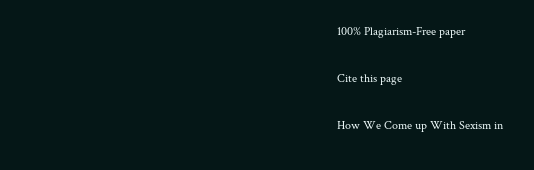100% Plagiarism-Free paper

Cite this page

How We Come up With Sexism in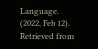Language. (2022, Feb 12). Retrieved from